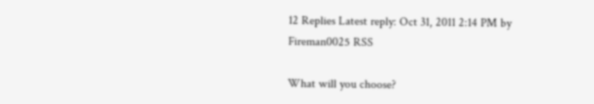12 Replies Latest reply: Oct 31, 2011 2:14 PM by Fireman0025 RSS

What will you choose?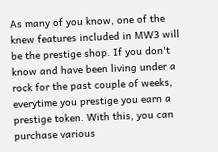As many of you know, one of the knew features included in MW3 will be the prestige shop. If you don't know and have been living under a rock for the past couple of weeks, everytime you prestige you earn a prestige token. With this, you can purchase various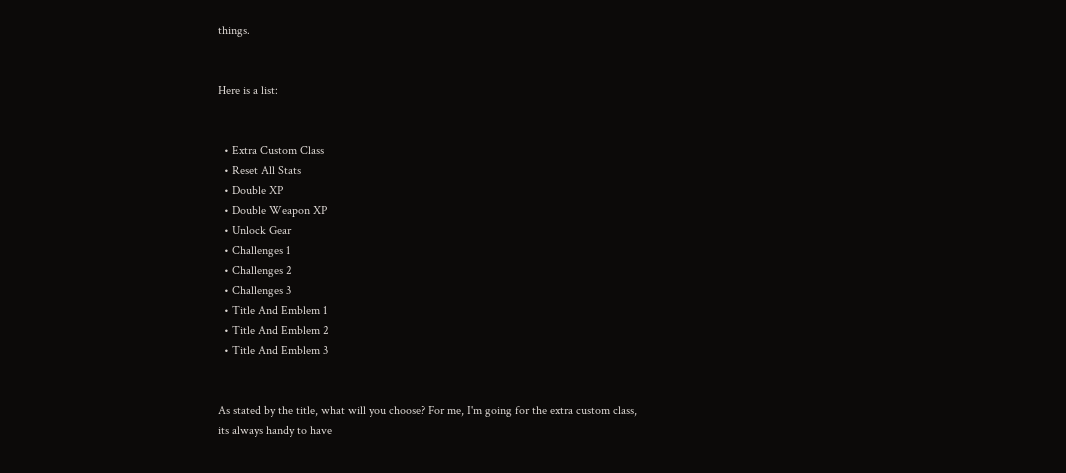things.


Here is a list:


  • Extra Custom Class
  • Reset All Stats
  • Double XP
  • Double Weapon XP
  • Unlock Gear
  • Challenges 1
  • Challenges 2
  • Challenges 3
  • Title And Emblem 1
  • Title And Emblem 2
  • Title And Emblem 3


As stated by the title, what will you choose? For me, I'm going for the extra custom class, its always handy to have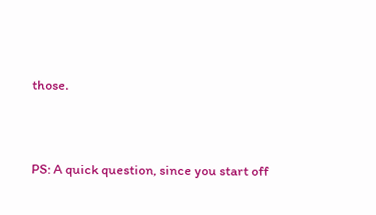those.


PS: A quick question, since you start off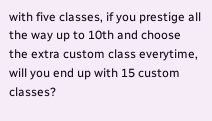with five classes, if you prestige all the way up to 10th and choose the extra custom class everytime, will you end up with 15 custom classes?